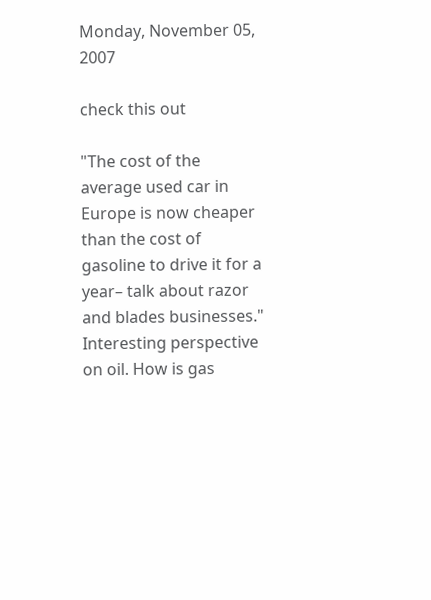Monday, November 05, 2007

check this out

"The cost of the average used car in Europe is now cheaper than the cost of gasoline to drive it for a year– talk about razor and blades businesses."
Interesting perspective on oil. How is gas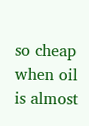so cheap when oil is almost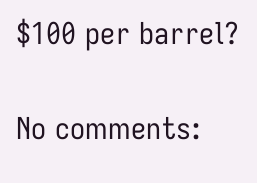$100 per barrel?

No comments: